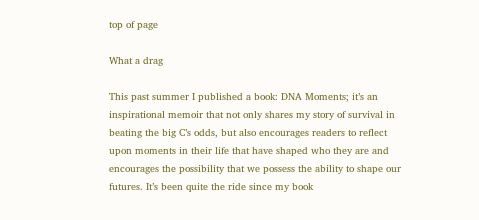top of page

What a drag

This past summer I published a book: DNA Moments; it’s an inspirational memoir that not only shares my story of survival in beating the big C’s odds, but also encourages readers to reflect upon moments in their life that have shaped who they are and encourages the possibility that we possess the ability to shape our futures. It’s been quite the ride since my book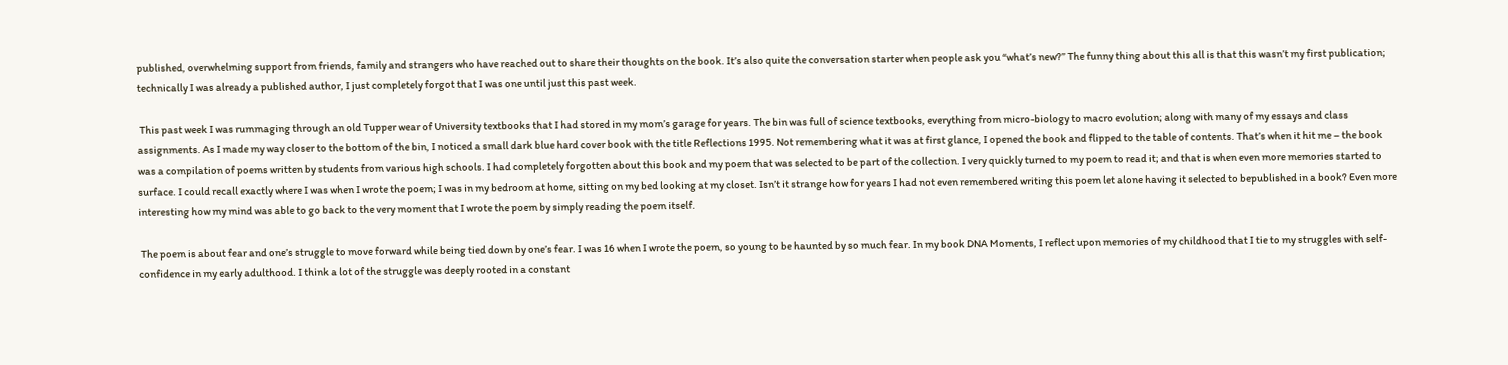published, overwhelming support from friends, family and strangers who have reached out to share their thoughts on the book. It’s also quite the conversation starter when people ask you “what’s new?” The funny thing about this all is that this wasn’t my first publication; technically I was already a published author, I just completely forgot that I was one until just this past week.

 This past week I was rummaging through an old Tupper wear of University textbooks that I had stored in my mom’s garage for years. The bin was full of science textbooks, everything from micro-biology to macro evolution; along with many of my essays and class assignments. As I made my way closer to the bottom of the bin, I noticed a small dark blue hard cover book with the title Reflections 1995. Not remembering what it was at first glance, I opened the book and flipped to the table of contents. That’s when it hit me – the book was a compilation of poems written by students from various high schools. I had completely forgotten about this book and my poem that was selected to be part of the collection. I very quickly turned to my poem to read it; and that is when even more memories started to surface. I could recall exactly where I was when I wrote the poem; I was in my bedroom at home, sitting on my bed looking at my closet. Isn’t it strange how for years I had not even remembered writing this poem let alone having it selected to bepublished in a book? Even more interesting how my mind was able to go back to the very moment that I wrote the poem by simply reading the poem itself.

 The poem is about fear and one’s struggle to move forward while being tied down by one’s fear. I was 16 when I wrote the poem, so young to be haunted by so much fear. In my book DNA Moments, I reflect upon memories of my childhood that I tie to my struggles with self-confidence in my early adulthood. I think a lot of the struggle was deeply rooted in a constant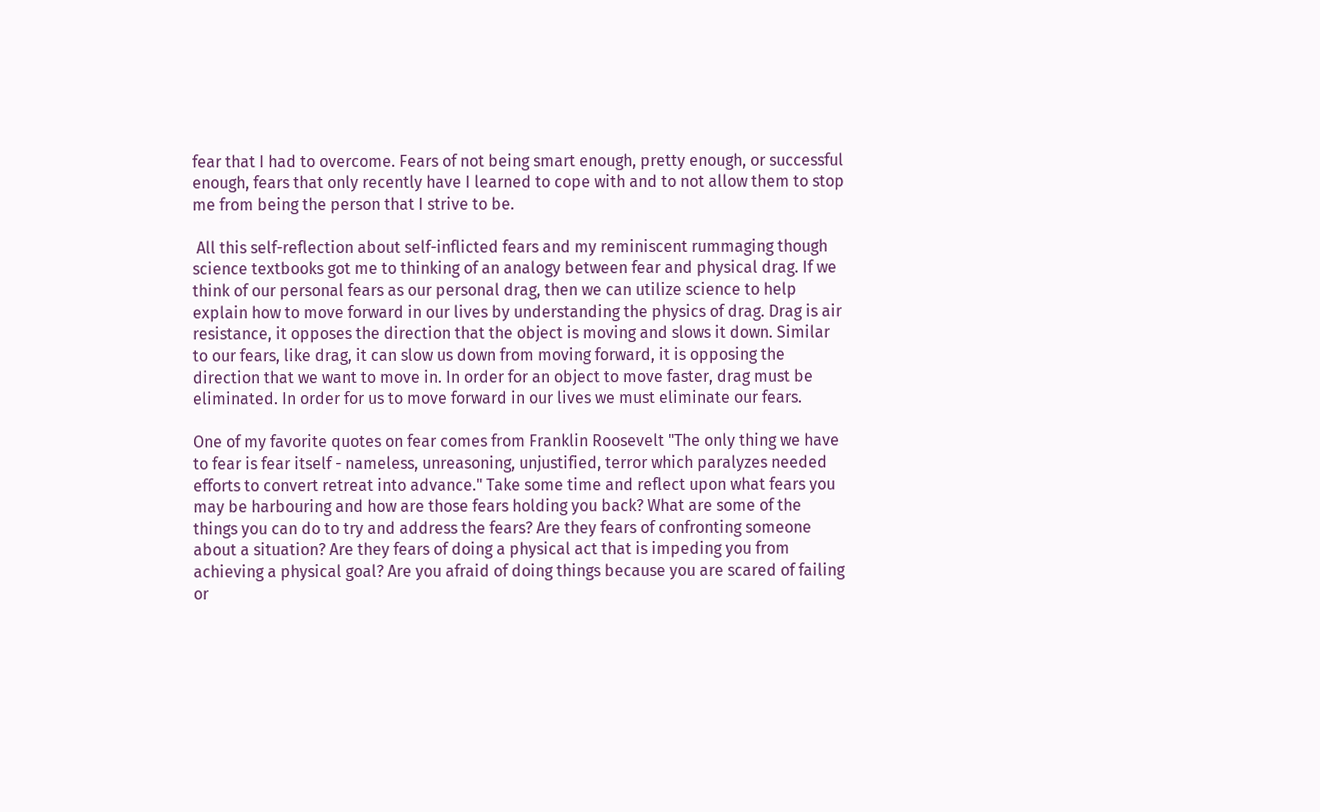fear that I had to overcome. Fears of not being smart enough, pretty enough, or successful enough, fears that only recently have I learned to cope with and to not allow them to stop me from being the person that I strive to be.

 All this self-reflection about self-inflicted fears and my reminiscent rummaging though science textbooks got me to thinking of an analogy between fear and physical drag. If we think of our personal fears as our personal drag, then we can utilize science to help explain how to move forward in our lives by understanding the physics of drag. Drag is air resistance, it opposes the direction that the object is moving and slows it down. Similar to our fears, like drag, it can slow us down from moving forward, it is opposing the direction that we want to move in. In order for an object to move faster, drag must be eliminated. In order for us to move forward in our lives we must eliminate our fears.

One of my favorite quotes on fear comes from Franklin Roosevelt "The only thing we have to fear is fear itself - nameless, unreasoning, unjustified, terror which paralyzes needed efforts to convert retreat into advance." Take some time and reflect upon what fears you may be harbouring and how are those fears holding you back? What are some of the things you can do to try and address the fears? Are they fears of confronting someone about a situation? Are they fears of doing a physical act that is impeding you from achieving a physical goal? Are you afraid of doing things because you are scared of failing or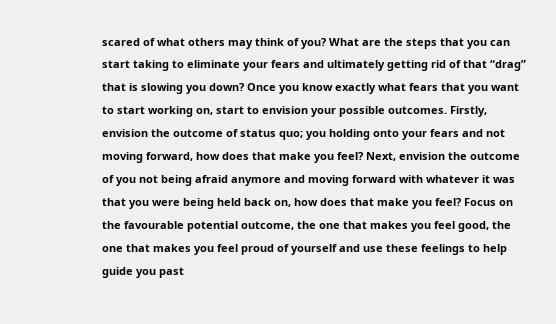scared of what others may think of you? What are the steps that you can start taking to eliminate your fears and ultimately getting rid of that “drag” that is slowing you down? Once you know exactly what fears that you want to start working on, start to envision your possible outcomes. Firstly, envision the outcome of status quo; you holding onto your fears and not moving forward, how does that make you feel? Next, envision the outcome of you not being afraid anymore and moving forward with whatever it was that you were being held back on, how does that make you feel? Focus on the favourable potential outcome, the one that makes you feel good, the one that makes you feel proud of yourself and use these feelings to help guide you past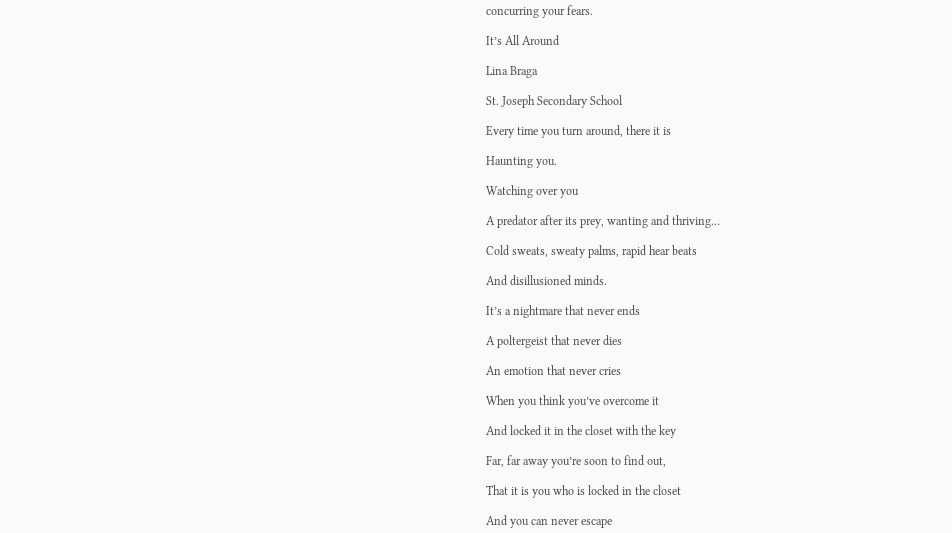concurring your fears.

It’s All Around

Lina Braga

St. Joseph Secondary School

Every time you turn around, there it is

Haunting you.

Watching over you

A predator after its prey, wanting and thriving…

Cold sweats, sweaty palms, rapid hear beats

And disillusioned minds.

It’s a nightmare that never ends

A poltergeist that never dies

An emotion that never cries

When you think you’ve overcome it

And locked it in the closet with the key

Far, far away you’re soon to find out,

That it is you who is locked in the closet

And you can never escape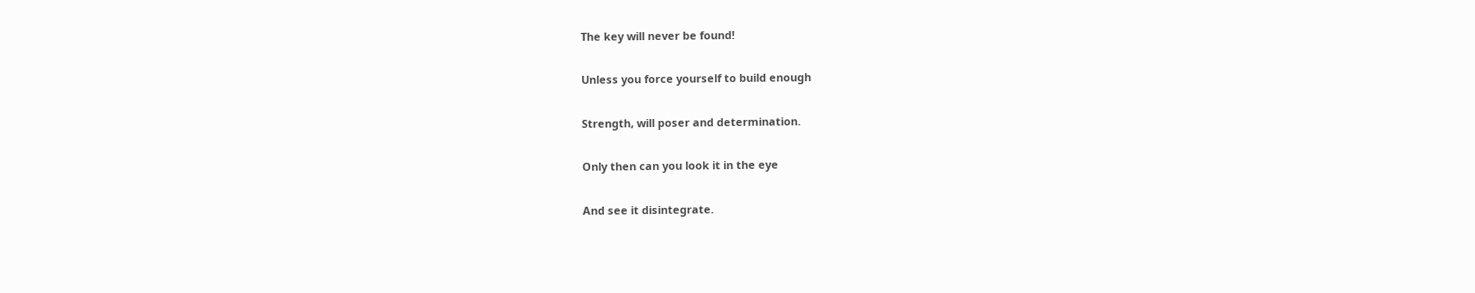The key will never be found!

Unless you force yourself to build enough

Strength, will poser and determination.

Only then can you look it in the eye

And see it disintegrate.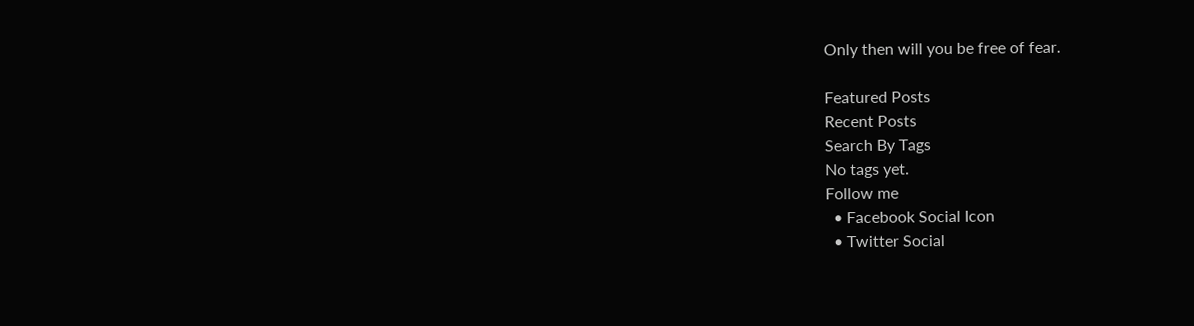Only then will you be free of fear.

Featured Posts
Recent Posts
Search By Tags
No tags yet.
Follow me
  • Facebook Social Icon
  • Twitter Social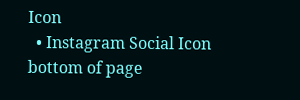Icon
  • Instagram Social Icon
bottom of page